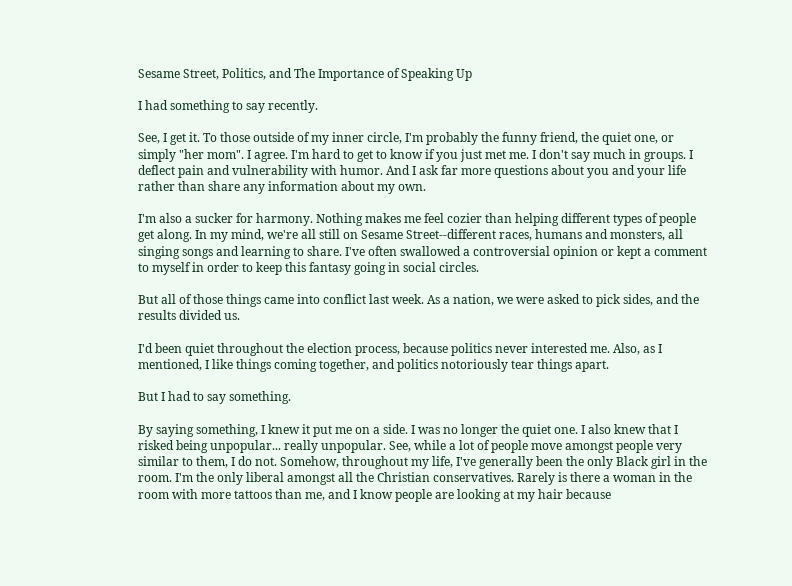Sesame Street, Politics, and The Importance of Speaking Up

I had something to say recently.

See, I get it. To those outside of my inner circle, I'm probably the funny friend, the quiet one, or simply "her mom". I agree. I'm hard to get to know if you just met me. I don't say much in groups. I deflect pain and vulnerability with humor. And I ask far more questions about you and your life rather than share any information about my own.

I'm also a sucker for harmony. Nothing makes me feel cozier than helping different types of people get along. In my mind, we're all still on Sesame Street--different races, humans and monsters, all singing songs and learning to share. I've often swallowed a controversial opinion or kept a comment to myself in order to keep this fantasy going in social circles.

But all of those things came into conflict last week. As a nation, we were asked to pick sides, and the results divided us.

I'd been quiet throughout the election process, because politics never interested me. Also, as I mentioned, I like things coming together, and politics notoriously tear things apart.

But I had to say something.

By saying something, I knew it put me on a side. I was no longer the quiet one. I also knew that I risked being unpopular... really unpopular. See, while a lot of people move amongst people very similar to them, I do not. Somehow, throughout my life, I've generally been the only Black girl in the room. I'm the only liberal amongst all the Christian conservatives. Rarely is there a woman in the room with more tattoos than me, and I know people are looking at my hair because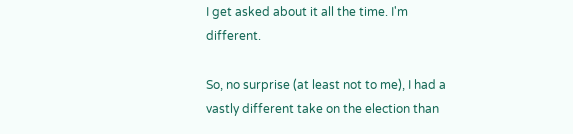I get asked about it all the time. I'm different.

So, no surprise (at least not to me), I had a vastly different take on the election than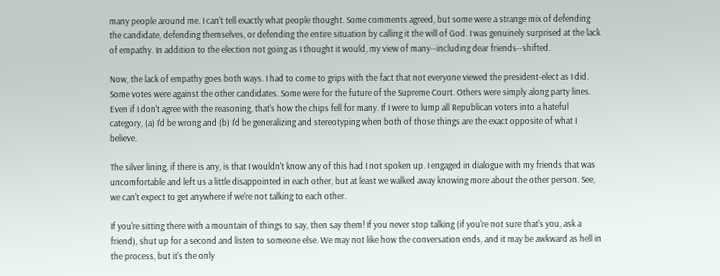many people around me. I can't tell exactly what people thought. Some comments agreed, but some were a strange mix of defending the candidate, defending themselves, or defending the entire situation by calling it the will of God. I was genuinely surprised at the lack of empathy. In addition to the election not going as I thought it would, my view of many--including dear friends--shifted.

Now, the lack of empathy goes both ways. I had to come to grips with the fact that not everyone viewed the president-elect as I did. Some votes were against the other candidates. Some were for the future of the Supreme Court. Others were simply along party lines. Even if I don't agree with the reasoning, that's how the chips fell for many. If I were to lump all Republican voters into a hateful category, (a) I'd be wrong and (b) I'd be generalizing and stereotyping when both of those things are the exact opposite of what I believe.

The silver lining, if there is any, is that I wouldn't know any of this had I not spoken up. I engaged in dialogue with my friends that was uncomfortable and left us a little disappointed in each other, but at least we walked away knowing more about the other person. See, we can't expect to get anywhere if we're not talking to each other.

If you're sitting there with a mountain of things to say, then say them! If you never stop talking (if you're not sure that's you, ask a friend), shut up for a second and listen to someone else. We may not like how the conversation ends, and it may be awkward as hell in the process, but it's the only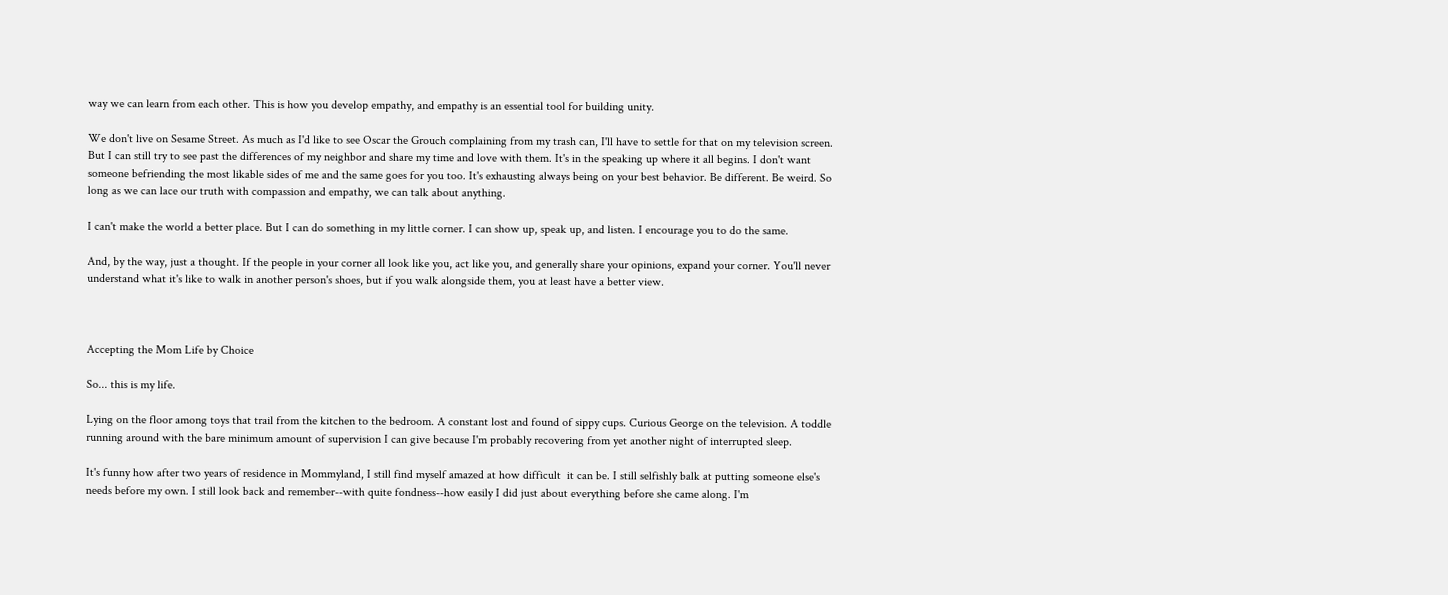way we can learn from each other. This is how you develop empathy, and empathy is an essential tool for building unity.

We don't live on Sesame Street. As much as I'd like to see Oscar the Grouch complaining from my trash can, I'll have to settle for that on my television screen. But I can still try to see past the differences of my neighbor and share my time and love with them. It's in the speaking up where it all begins. I don't want someone befriending the most likable sides of me and the same goes for you too. It's exhausting always being on your best behavior. Be different. Be weird. So long as we can lace our truth with compassion and empathy, we can talk about anything.

I can't make the world a better place. But I can do something in my little corner. I can show up, speak up, and listen. I encourage you to do the same.

And, by the way, just a thought. If the people in your corner all look like you, act like you, and generally share your opinions, expand your corner. You'll never understand what it's like to walk in another person's shoes, but if you walk alongside them, you at least have a better view.



Accepting the Mom Life by Choice

So... this is my life.

Lying on the floor among toys that trail from the kitchen to the bedroom. A constant lost and found of sippy cups. Curious George on the television. A toddle running around with the bare minimum amount of supervision I can give because I'm probably recovering from yet another night of interrupted sleep.

It's funny how after two years of residence in Mommyland, I still find myself amazed at how difficult  it can be. I still selfishly balk at putting someone else's needs before my own. I still look back and remember--with quite fondness--how easily I did just about everything before she came along. I'm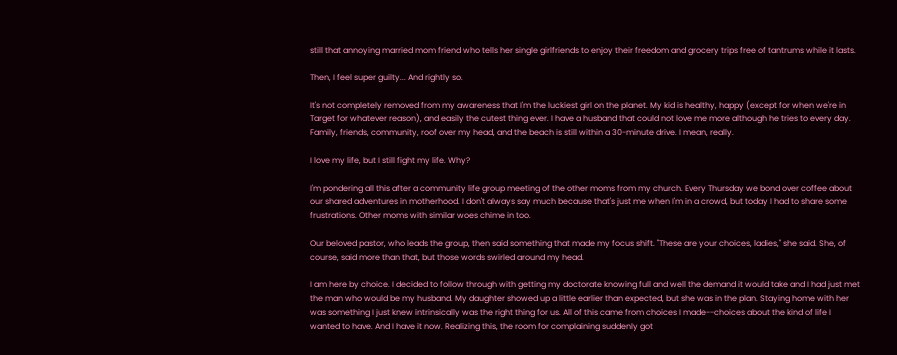still that annoying married mom friend who tells her single girlfriends to enjoy their freedom and grocery trips free of tantrums while it lasts.

Then, I feel super guilty... And rightly so.

It's not completely removed from my awareness that I'm the luckiest girl on the planet. My kid is healthy, happy (except for when we're in Target for whatever reason), and easily the cutest thing ever. I have a husband that could not love me more although he tries to every day. Family, friends, community, roof over my head, and the beach is still within a 30-minute drive. I mean, really.

I love my life, but I still fight my life. Why?

I'm pondering all this after a community life group meeting of the other moms from my church. Every Thursday we bond over coffee about our shared adventures in motherhood. I don't always say much because that's just me when I'm in a crowd, but today I had to share some frustrations. Other moms with similar woes chime in too.

Our beloved pastor, who leads the group, then said something that made my focus shift. "These are your choices, ladies," she said. She, of course, said more than that, but those words swirled around my head.

I am here by choice. I decided to follow through with getting my doctorate knowing full and well the demand it would take and I had just met the man who would be my husband. My daughter showed up a little earlier than expected, but she was in the plan. Staying home with her was something I just knew intrinsically was the right thing for us. All of this came from choices I made--choices about the kind of life I wanted to have. And I have it now. Realizing this, the room for complaining suddenly got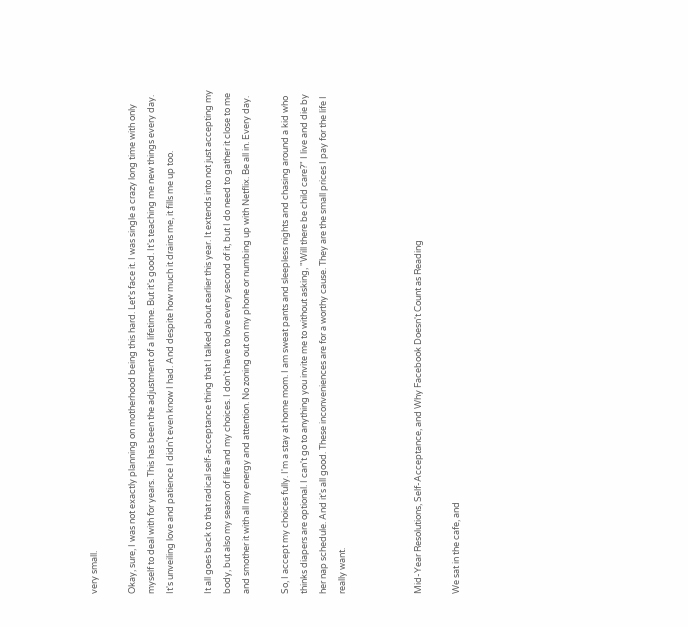very small.

Okay, sure, I was not exactly planning on motherhood being this hard. Let's face it. I was single a crazy long time with only myself to deal with for years. This has been the adjustment of a lifetime. But it's good. It's teaching me new things every day. It's unveiling love and patience I didn't even know I had. And despite how much it drains me, it fills me up too.

It all goes back to that radical self-acceptance thing that I talked about earlier this year. It extends into not just accepting my body, but also my season of life and my choices. I don't have to love every second of it, but I do need to gather it close to me and smother it with all my energy and attention. No zoning out on my phone or numbing up with Netflix. Be all in. Every day.

So, I accept my choices fully. I'm a stay at home mom. I am sweat pants and sleepless nights and chasing around a kid who thinks diapers are optional. I can't go to anything you invite me to without asking, "Will there be child care?" I live and die by her nap schedule. And it's all good. These inconveniences are for a worthy cause. They are the small prices I pay for the life I really want.



Mid-Year Resolutions, Self-Acceptance, and Why Facebook Doesn't Count as Reading

We sat in the cafe, and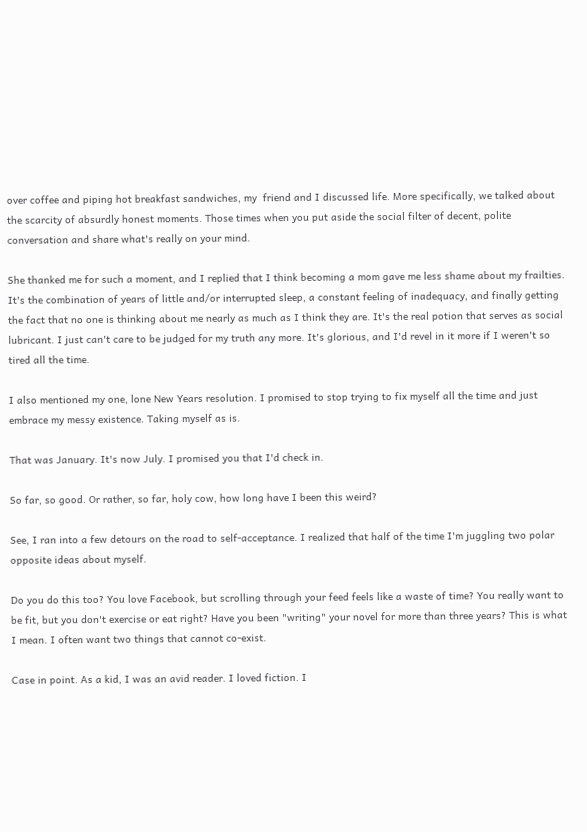over coffee and piping hot breakfast sandwiches, my  friend and I discussed life. More specifically, we talked about the scarcity of absurdly honest moments. Those times when you put aside the social filter of decent, polite conversation and share what's really on your mind.

She thanked me for such a moment, and I replied that I think becoming a mom gave me less shame about my frailties. It's the combination of years of little and/or interrupted sleep, a constant feeling of inadequacy, and finally getting the fact that no one is thinking about me nearly as much as I think they are. It's the real potion that serves as social lubricant. I just can't care to be judged for my truth any more. It's glorious, and I'd revel in it more if I weren't so tired all the time.

I also mentioned my one, lone New Years resolution. I promised to stop trying to fix myself all the time and just embrace my messy existence. Taking myself as is.

That was January. It's now July. I promised you that I'd check in.

So far, so good. Or rather, so far, holy cow, how long have I been this weird?

See, I ran into a few detours on the road to self-acceptance. I realized that half of the time I'm juggling two polar opposite ideas about myself.

Do you do this too? You love Facebook, but scrolling through your feed feels like a waste of time? You really want to be fit, but you don't exercise or eat right? Have you been "writing" your novel for more than three years? This is what I mean. I often want two things that cannot co-exist.

Case in point. As a kid, I was an avid reader. I loved fiction. I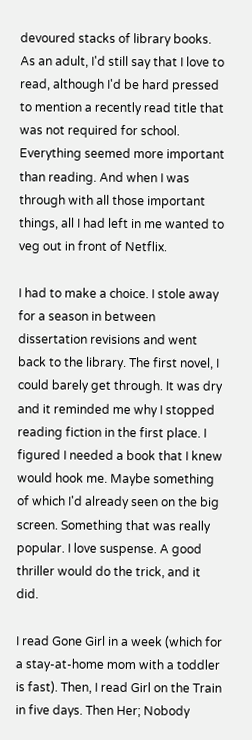devoured stacks of library books. As an adult, I'd still say that I love to read, although I'd be hard pressed to mention a recently read title that was not required for school. Everything seemed more important than reading. And when I was through with all those important things, all I had left in me wanted to veg out in front of Netflix.

I had to make a choice. I stole away for a season in between dissertation revisions and went back to the library. The first novel, I could barely get through. It was dry and it reminded me why I stopped reading fiction in the first place. I figured I needed a book that I knew would hook me. Maybe something of which I'd already seen on the big screen. Something that was really popular. I love suspense. A good thriller would do the trick, and it did.

I read Gone Girl in a week (which for a stay-at-home mom with a toddler is fast). Then, I read Girl on the Train in five days. Then Her; Nobody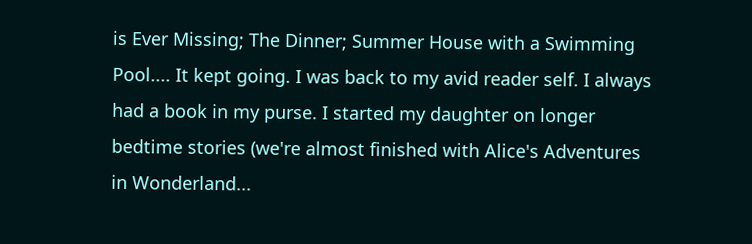is Ever Missing; The Dinner; Summer House with a Swimming Pool.... It kept going. I was back to my avid reader self. I always had a book in my purse. I started my daughter on longer bedtime stories (we're almost finished with Alice's Adventures in Wonderland...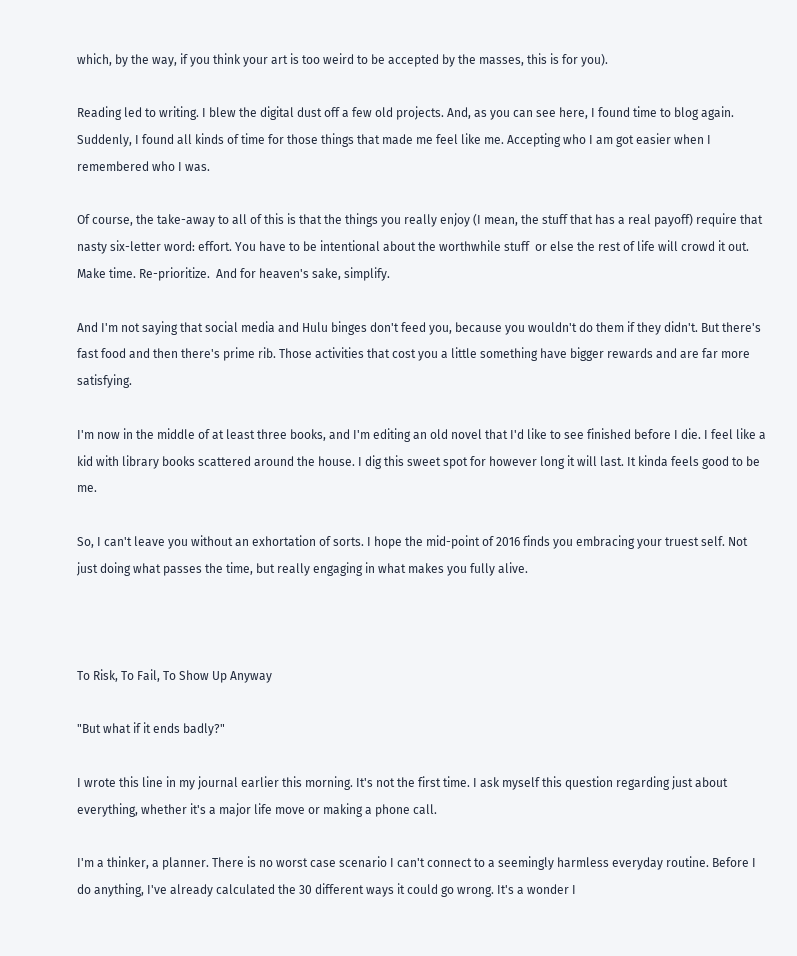which, by the way, if you think your art is too weird to be accepted by the masses, this is for you).

Reading led to writing. I blew the digital dust off a few old projects. And, as you can see here, I found time to blog again. Suddenly, I found all kinds of time for those things that made me feel like me. Accepting who I am got easier when I remembered who I was.

Of course, the take-away to all of this is that the things you really enjoy (I mean, the stuff that has a real payoff) require that nasty six-letter word: effort. You have to be intentional about the worthwhile stuff  or else the rest of life will crowd it out. Make time. Re-prioritize.  And for heaven's sake, simplify.

And I'm not saying that social media and Hulu binges don't feed you, because you wouldn't do them if they didn't. But there's fast food and then there's prime rib. Those activities that cost you a little something have bigger rewards and are far more satisfying.

I'm now in the middle of at least three books, and I'm editing an old novel that I'd like to see finished before I die. I feel like a kid with library books scattered around the house. I dig this sweet spot for however long it will last. It kinda feels good to be me.

So, I can't leave you without an exhortation of sorts. I hope the mid-point of 2016 finds you embracing your truest self. Not just doing what passes the time, but really engaging in what makes you fully alive.



To Risk, To Fail, To Show Up Anyway

"But what if it ends badly?"

I wrote this line in my journal earlier this morning. It's not the first time. I ask myself this question regarding just about everything, whether it's a major life move or making a phone call.

I'm a thinker, a planner. There is no worst case scenario I can't connect to a seemingly harmless everyday routine. Before I do anything, I've already calculated the 30 different ways it could go wrong. It's a wonder I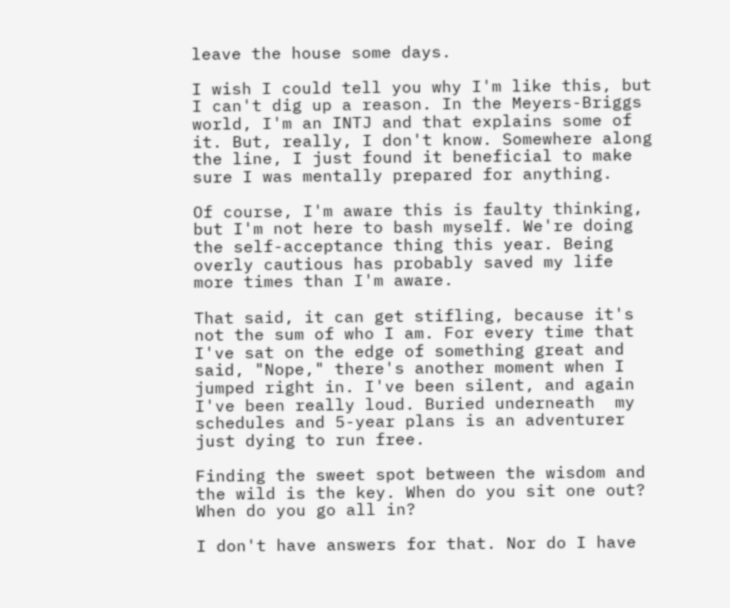leave the house some days.

I wish I could tell you why I'm like this, but I can't dig up a reason. In the Meyers-Briggs world, I'm an INTJ and that explains some of it. But, really, I don't know. Somewhere along the line, I just found it beneficial to make sure I was mentally prepared for anything.

Of course, I'm aware this is faulty thinking, but I'm not here to bash myself. We're doing the self-acceptance thing this year. Being overly cautious has probably saved my life more times than I'm aware.

That said, it can get stifling, because it's not the sum of who I am. For every time that I've sat on the edge of something great and said, "Nope," there's another moment when I jumped right in. I've been silent, and again I've been really loud. Buried underneath  my schedules and 5-year plans is an adventurer just dying to run free.

Finding the sweet spot between the wisdom and the wild is the key. When do you sit one out? When do you go all in?

I don't have answers for that. Nor do I have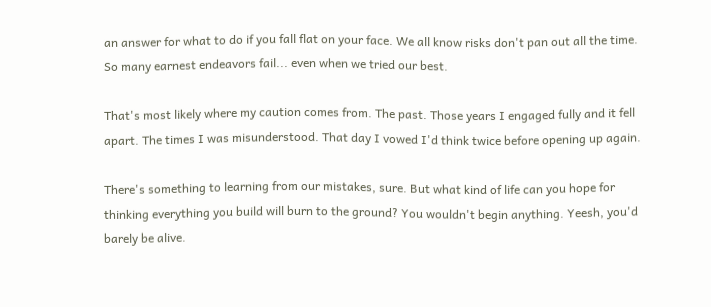an answer for what to do if you fall flat on your face. We all know risks don't pan out all the time. So many earnest endeavors fail... even when we tried our best.

That's most likely where my caution comes from. The past. Those years I engaged fully and it fell apart. The times I was misunderstood. That day I vowed I'd think twice before opening up again.

There's something to learning from our mistakes, sure. But what kind of life can you hope for thinking everything you build will burn to the ground? You wouldn't begin anything. Yeesh, you'd barely be alive.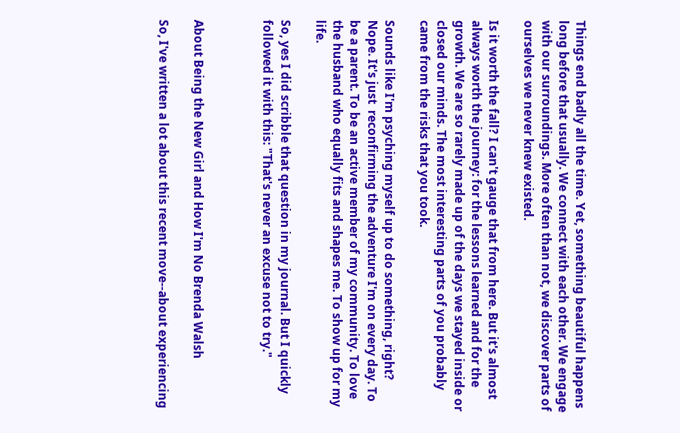Things end badly all the time. Yet, something beautiful happens long before that usually. We connect with each other. We engage with our surroundings. More often than not, we discover parts of ourselves we never knew existed.

Is it worth the fall? I can't gauge that from here. But it's almost always worth the journey: for the lessons learned and for the growth. We are so rarely made up of the days we stayed inside or closed our minds. The most interesting parts of you probably came from the risks that you took.

Sounds like I'm psyching myself up to do something, right? Nope. It's just  reconfirming the adventure I'm on every day. To be a parent. To be an active member of my community. To love the husband who equally fits and shapes me. To show up for my life.

So, yes I did scribble that question in my journal. But I quickly followed it with this: "That's never an excuse not to try."



About Being the New Girl and How I'm No Brenda Walsh

So, I've written a lot about this recent move--about experiencing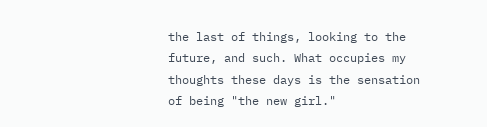the last of things, looking to the future, and such. What occupies my thoughts these days is the sensation of being "the new girl."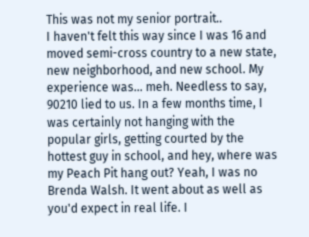This was not my senior portrait..
I haven't felt this way since I was 16 and moved semi-cross country to a new state, new neighborhood, and new school. My experience was... meh. Needless to say, 90210 lied to us. In a few months time, I was certainly not hanging with the popular girls, getting courted by the hottest guy in school, and hey, where was my Peach Pit hang out? Yeah, I was no Brenda Walsh. It went about as well as you'd expect in real life. I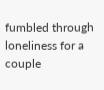fumbled through loneliness for a couple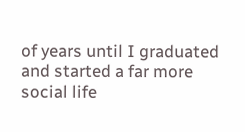of years until I graduated and started a far more social life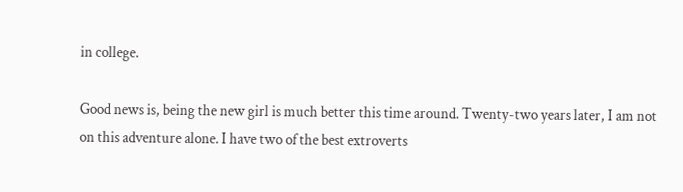in college.

Good news is, being the new girl is much better this time around. Twenty-two years later, I am not on this adventure alone. I have two of the best extroverts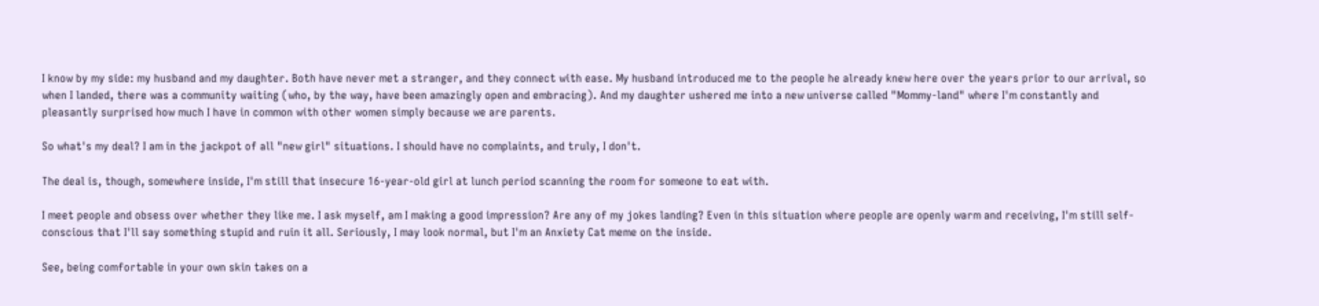I know by my side: my husband and my daughter. Both have never met a stranger, and they connect with ease. My husband introduced me to the people he already knew here over the years prior to our arrival, so when I landed, there was a community waiting (who, by the way, have been amazingly open and embracing). And my daughter ushered me into a new universe called "Mommy-land" where I'm constantly and pleasantly surprised how much I have in common with other women simply because we are parents.

So what's my deal? I am in the jackpot of all "new girl" situations. I should have no complaints, and truly, I don't.

The deal is, though, somewhere inside, I'm still that insecure 16-year-old girl at lunch period scanning the room for someone to eat with.

I meet people and obsess over whether they like me. I ask myself, am I making a good impression? Are any of my jokes landing? Even in this situation where people are openly warm and receiving, I'm still self-conscious that I'll say something stupid and ruin it all. Seriously, I may look normal, but I'm an Anxiety Cat meme on the inside.

See, being comfortable in your own skin takes on a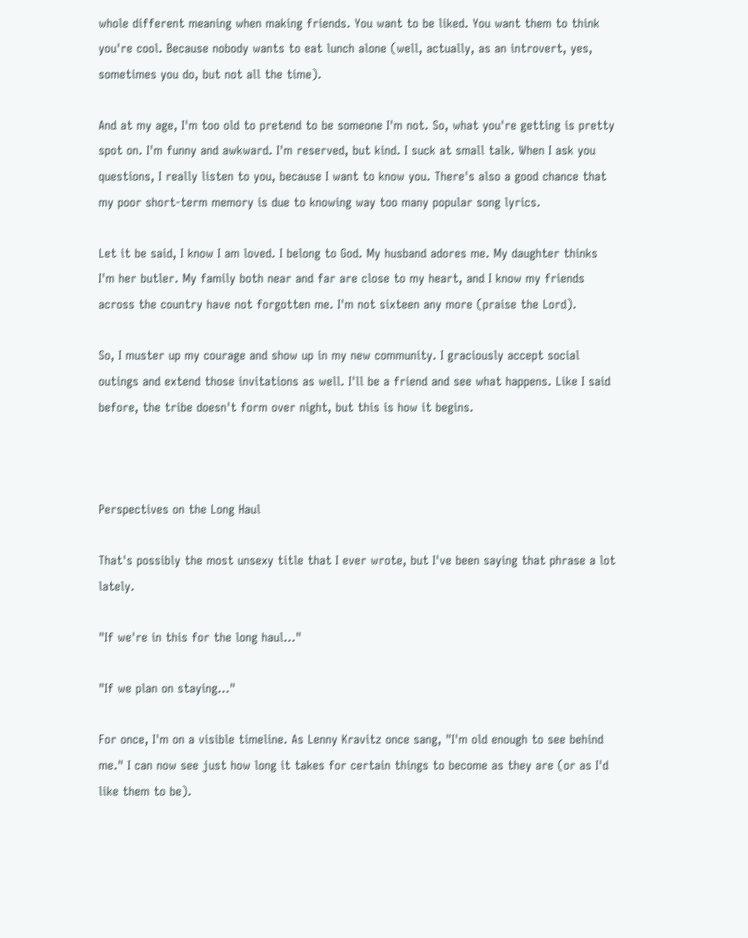whole different meaning when making friends. You want to be liked. You want them to think you're cool. Because nobody wants to eat lunch alone (well, actually, as an introvert, yes, sometimes you do, but not all the time).

And at my age, I'm too old to pretend to be someone I'm not. So, what you're getting is pretty spot on. I'm funny and awkward. I'm reserved, but kind. I suck at small talk. When I ask you questions, I really listen to you, because I want to know you. There's also a good chance that my poor short-term memory is due to knowing way too many popular song lyrics.

Let it be said, I know I am loved. I belong to God. My husband adores me. My daughter thinks I'm her butler. My family both near and far are close to my heart, and I know my friends across the country have not forgotten me. I'm not sixteen any more (praise the Lord).

So, I muster up my courage and show up in my new community. I graciously accept social outings and extend those invitations as well. I'll be a friend and see what happens. Like I said before, the tribe doesn't form over night, but this is how it begins.



Perspectives on the Long Haul

That's possibly the most unsexy title that I ever wrote, but I've been saying that phrase a lot lately.

"If we're in this for the long haul..."

"If we plan on staying..."

For once, I'm on a visible timeline. As Lenny Kravitz once sang, "I'm old enough to see behind me." I can now see just how long it takes for certain things to become as they are (or as I'd like them to be).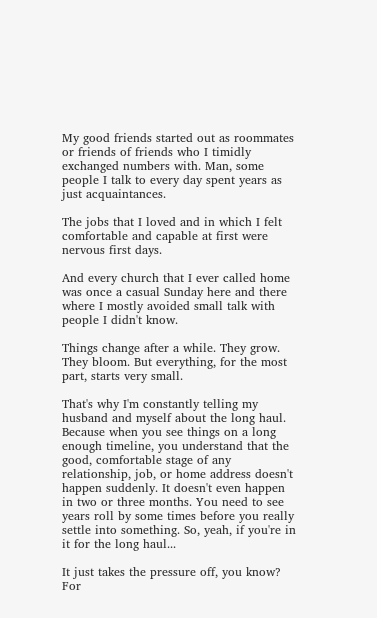My good friends started out as roommates or friends of friends who I timidly exchanged numbers with. Man, some people I talk to every day spent years as just acquaintances.

The jobs that I loved and in which I felt comfortable and capable at first were nervous first days.

And every church that I ever called home was once a casual Sunday here and there where I mostly avoided small talk with people I didn't know.

Things change after a while. They grow. They bloom. But everything, for the most part, starts very small.

That's why I'm constantly telling my husband and myself about the long haul. Because when you see things on a long enough timeline, you understand that the good, comfortable stage of any relationship, job, or home address doesn't happen suddenly. It doesn't even happen in two or three months. You need to see years roll by some times before you really settle into something. So, yeah, if you're in it for the long haul...

It just takes the pressure off, you know? For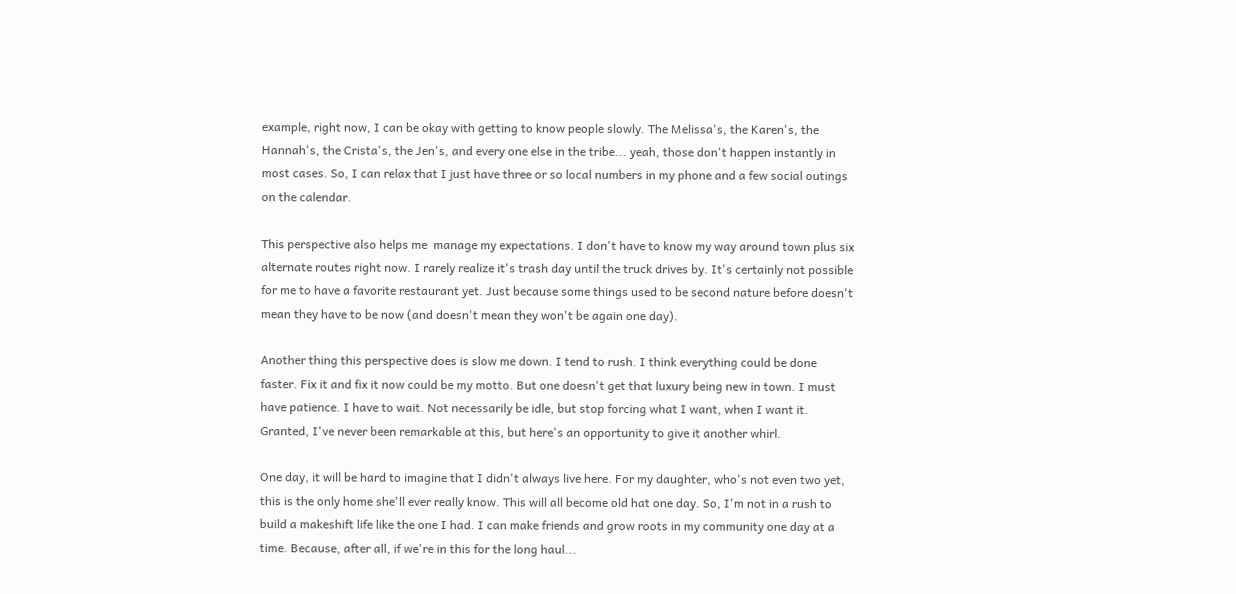example, right now, I can be okay with getting to know people slowly. The Melissa's, the Karen's, the Hannah's, the Crista's, the Jen's, and every one else in the tribe... yeah, those don't happen instantly in most cases. So, I can relax that I just have three or so local numbers in my phone and a few social outings on the calendar.

This perspective also helps me  manage my expectations. I don't have to know my way around town plus six alternate routes right now. I rarely realize it's trash day until the truck drives by. It's certainly not possible for me to have a favorite restaurant yet. Just because some things used to be second nature before doesn't mean they have to be now (and doesn't mean they won't be again one day).

Another thing this perspective does is slow me down. I tend to rush. I think everything could be done faster. Fix it and fix it now could be my motto. But one doesn't get that luxury being new in town. I must have patience. I have to wait. Not necessarily be idle, but stop forcing what I want, when I want it. Granted, I've never been remarkable at this, but here's an opportunity to give it another whirl.

One day, it will be hard to imagine that I didn't always live here. For my daughter, who's not even two yet, this is the only home she'll ever really know. This will all become old hat one day. So, I'm not in a rush to build a makeshift life like the one I had. I can make friends and grow roots in my community one day at a time. Because, after all, if we're in this for the long haul...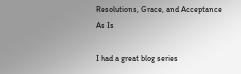Resolutions, Grace, and Acceptance As Is

I had a great blog series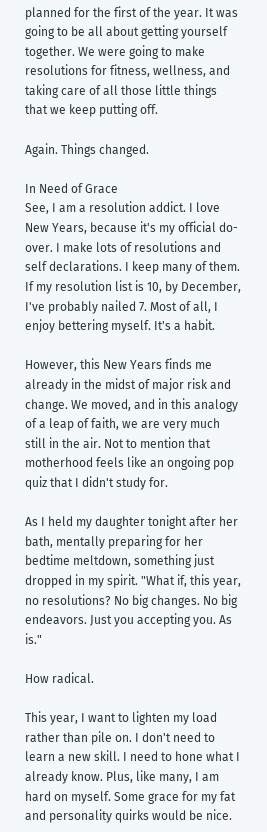planned for the first of the year. It was going to be all about getting yourself together. We were going to make resolutions for fitness, wellness, and taking care of all those little things that we keep putting off.

Again. Things changed.

In Need of Grace
See, I am a resolution addict. I love New Years, because it's my official do-over. I make lots of resolutions and self declarations. I keep many of them. If my resolution list is 10, by December, I've probably nailed 7. Most of all, I enjoy bettering myself. It's a habit.

However, this New Years finds me already in the midst of major risk and change. We moved, and in this analogy of a leap of faith, we are very much still in the air. Not to mention that motherhood feels like an ongoing pop quiz that I didn't study for.

As I held my daughter tonight after her bath, mentally preparing for her bedtime meltdown, something just dropped in my spirit. "What if, this year, no resolutions? No big changes. No big endeavors. Just you accepting you. As is."

How radical.

This year, I want to lighten my load rather than pile on. I don't need to learn a new skill. I need to hone what I already know. Plus, like many, I am hard on myself. Some grace for my fat and personality quirks would be nice.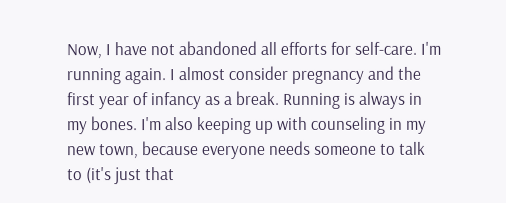Now, I have not abandoned all efforts for self-care. I'm running again. I almost consider pregnancy and the first year of infancy as a break. Running is always in my bones. I'm also keeping up with counseling in my new town, because everyone needs someone to talk to (it's just that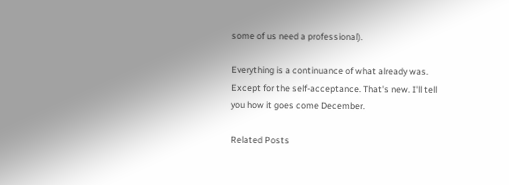some of us need a professional).

Everything is a continuance of what already was. Except for the self-acceptance. That's new. I'll tell you how it goes come December.

Related Posts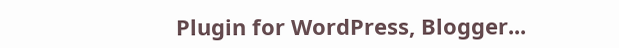Plugin for WordPress, Blogger...